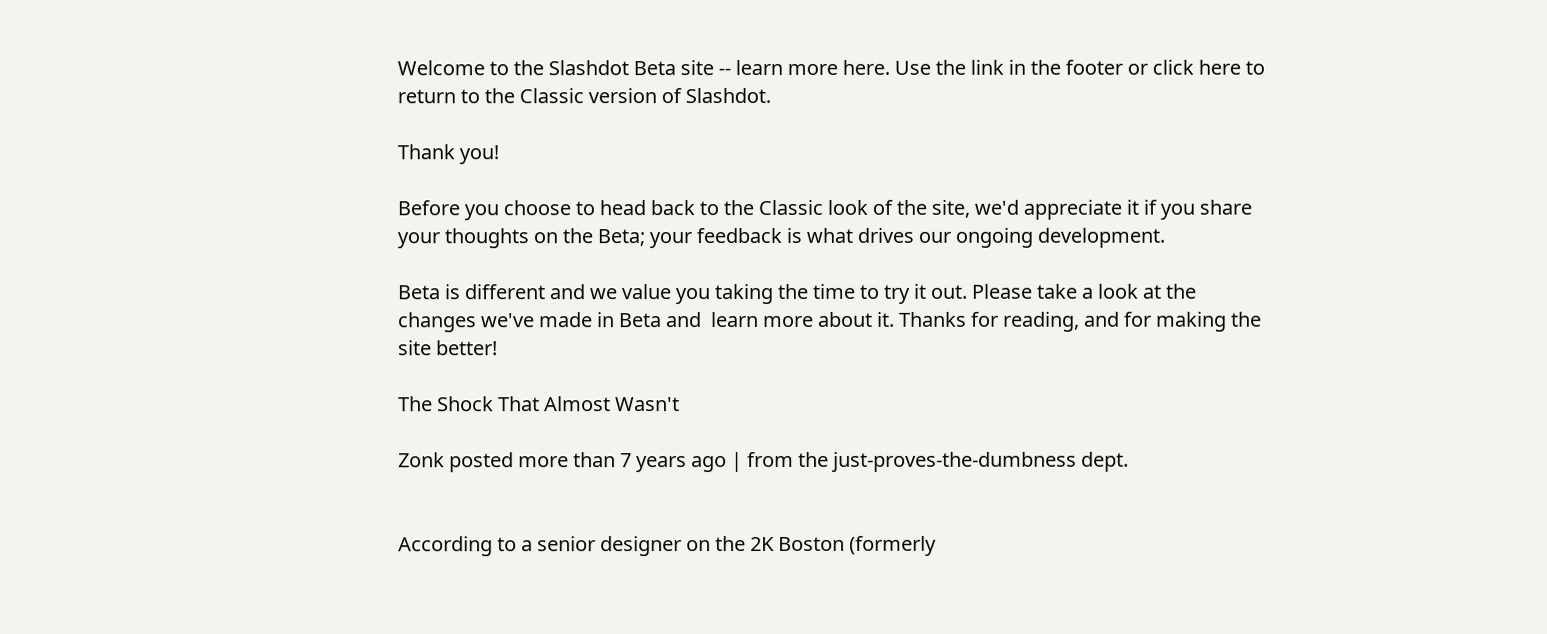Welcome to the Slashdot Beta site -- learn more here. Use the link in the footer or click here to return to the Classic version of Slashdot.

Thank you!

Before you choose to head back to the Classic look of the site, we'd appreciate it if you share your thoughts on the Beta; your feedback is what drives our ongoing development.

Beta is different and we value you taking the time to try it out. Please take a look at the changes we've made in Beta and  learn more about it. Thanks for reading, and for making the site better!

The Shock That Almost Wasn't

Zonk posted more than 7 years ago | from the just-proves-the-dumbness dept.


According to a senior designer on the 2K Boston (formerly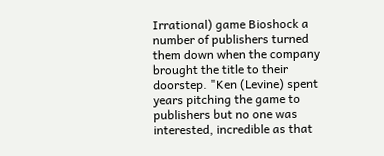Irrational) game Bioshock a number of publishers turned them down when the company brought the title to their doorstep. "Ken (Levine) spent years pitching the game to publishers but no one was interested, incredible as that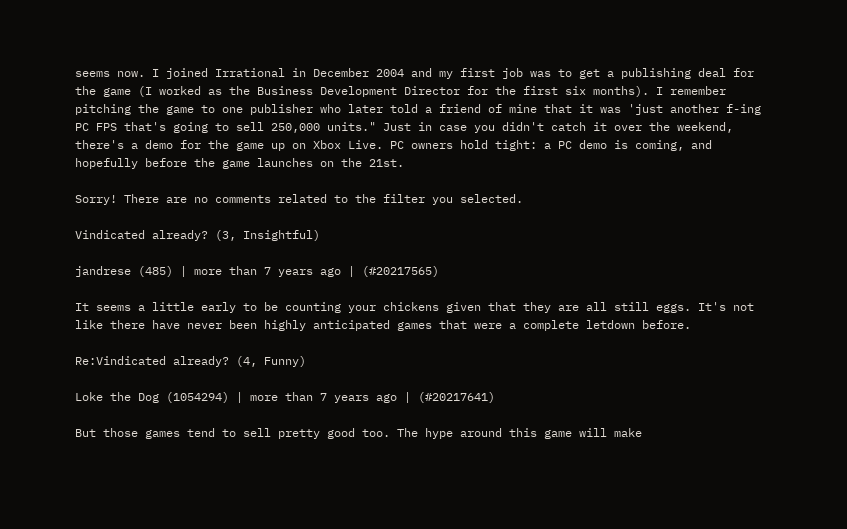seems now. I joined Irrational in December 2004 and my first job was to get a publishing deal for the game (I worked as the Business Development Director for the first six months). I remember pitching the game to one publisher who later told a friend of mine that it was 'just another f-ing PC FPS that's going to sell 250,000 units." Just in case you didn't catch it over the weekend, there's a demo for the game up on Xbox Live. PC owners hold tight: a PC demo is coming, and hopefully before the game launches on the 21st.

Sorry! There are no comments related to the filter you selected.

Vindicated already? (3, Insightful)

jandrese (485) | more than 7 years ago | (#20217565)

It seems a little early to be counting your chickens given that they are all still eggs. It's not like there have never been highly anticipated games that were a complete letdown before.

Re:Vindicated already? (4, Funny)

Loke the Dog (1054294) | more than 7 years ago | (#20217641)

But those games tend to sell pretty good too. The hype around this game will make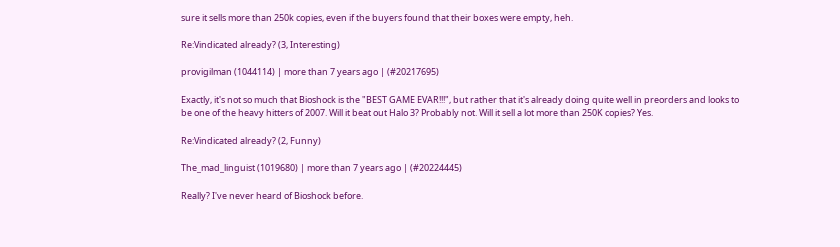sure it sells more than 250k copies, even if the buyers found that their boxes were empty, heh.

Re:Vindicated already? (3, Interesting)

provigilman (1044114) | more than 7 years ago | (#20217695)

Exactly, it's not so much that Bioshock is the "BEST GAME EVAR!!!", but rather that it's already doing quite well in preorders and looks to be one of the heavy hitters of 2007. Will it beat out Halo 3? Probably not. Will it sell a lot more than 250K copies? Yes.

Re:Vindicated already? (2, Funny)

The_mad_linguist (1019680) | more than 7 years ago | (#20224445)

Really? I've never heard of Bioshock before.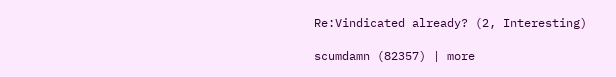Re:Vindicated already? (2, Interesting)

scumdamn (82357) | more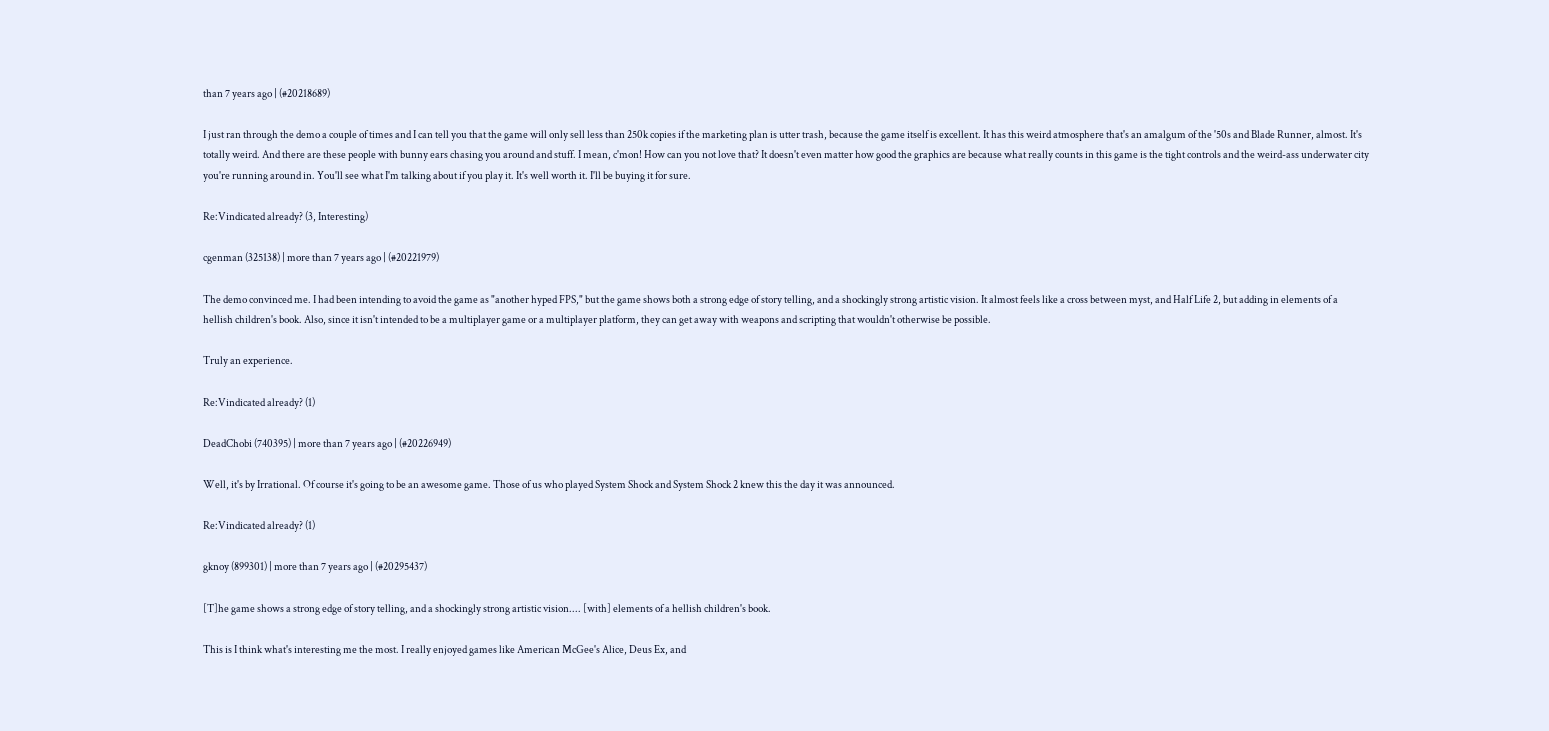than 7 years ago | (#20218689)

I just ran through the demo a couple of times and I can tell you that the game will only sell less than 250k copies if the marketing plan is utter trash, because the game itself is excellent. It has this weird atmosphere that's an amalgum of the '50s and Blade Runner, almost. It's totally weird. And there are these people with bunny ears chasing you around and stuff. I mean, c'mon! How can you not love that? It doesn't even matter how good the graphics are because what really counts in this game is the tight controls and the weird-ass underwater city you're running around in. You'll see what I'm talking about if you play it. It's well worth it. I'll be buying it for sure.

Re:Vindicated already? (3, Interesting)

cgenman (325138) | more than 7 years ago | (#20221979)

The demo convinced me. I had been intending to avoid the game as "another hyped FPS," but the game shows both a strong edge of story telling, and a shockingly strong artistic vision. It almost feels like a cross between myst, and Half Life 2, but adding in elements of a hellish children's book. Also, since it isn't intended to be a multiplayer game or a multiplayer platform, they can get away with weapons and scripting that wouldn't otherwise be possible.

Truly an experience.

Re:Vindicated already? (1)

DeadChobi (740395) | more than 7 years ago | (#20226949)

Well, it's by Irrational. Of course it's going to be an awesome game. Those of us who played System Shock and System Shock 2 knew this the day it was announced.

Re:Vindicated already? (1)

gknoy (899301) | more than 7 years ago | (#20295437)

[T]he game shows a strong edge of story telling, and a shockingly strong artistic vision.... [with] elements of a hellish children's book.

This is I think what's interesting me the most. I really enjoyed games like American McGee's Alice, Deus Ex, and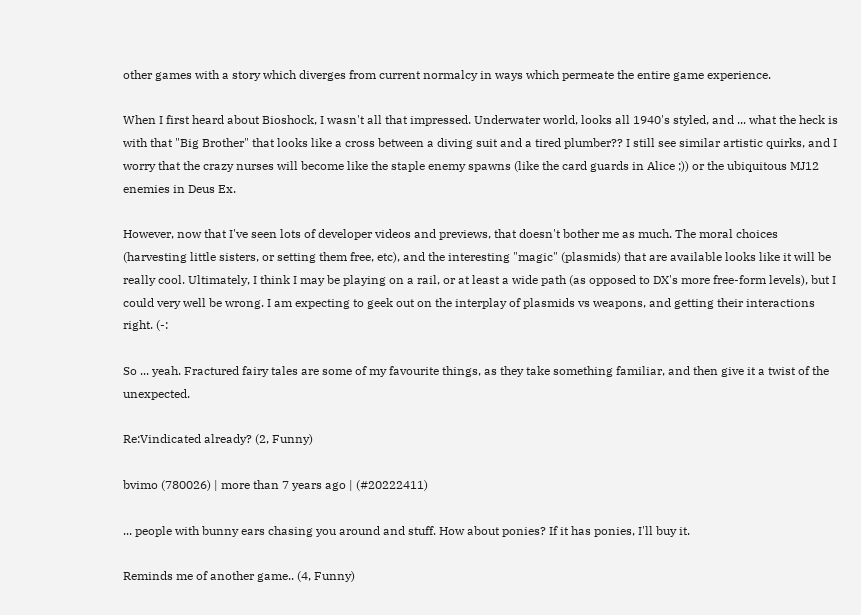other games with a story which diverges from current normalcy in ways which permeate the entire game experience.

When I first heard about Bioshock, I wasn't all that impressed. Underwater world, looks all 1940's styled, and ... what the heck is with that "Big Brother" that looks like a cross between a diving suit and a tired plumber?? I still see similar artistic quirks, and I worry that the crazy nurses will become like the staple enemy spawns (like the card guards in Alice ;)) or the ubiquitous MJ12 enemies in Deus Ex.

However, now that I've seen lots of developer videos and previews, that doesn't bother me as much. The moral choices (harvesting little sisters, or setting them free, etc), and the interesting "magic" (plasmids) that are available looks like it will be really cool. Ultimately, I think I may be playing on a rail, or at least a wide path (as opposed to DX's more free-form levels), but I could very well be wrong. I am expecting to geek out on the interplay of plasmids vs weapons, and getting their interactions right. (-:

So ... yeah. Fractured fairy tales are some of my favourite things, as they take something familiar, and then give it a twist of the unexpected.

Re:Vindicated already? (2, Funny)

bvimo (780026) | more than 7 years ago | (#20222411)

... people with bunny ears chasing you around and stuff. How about ponies? If it has ponies, I'll buy it.

Reminds me of another game.. (4, Funny)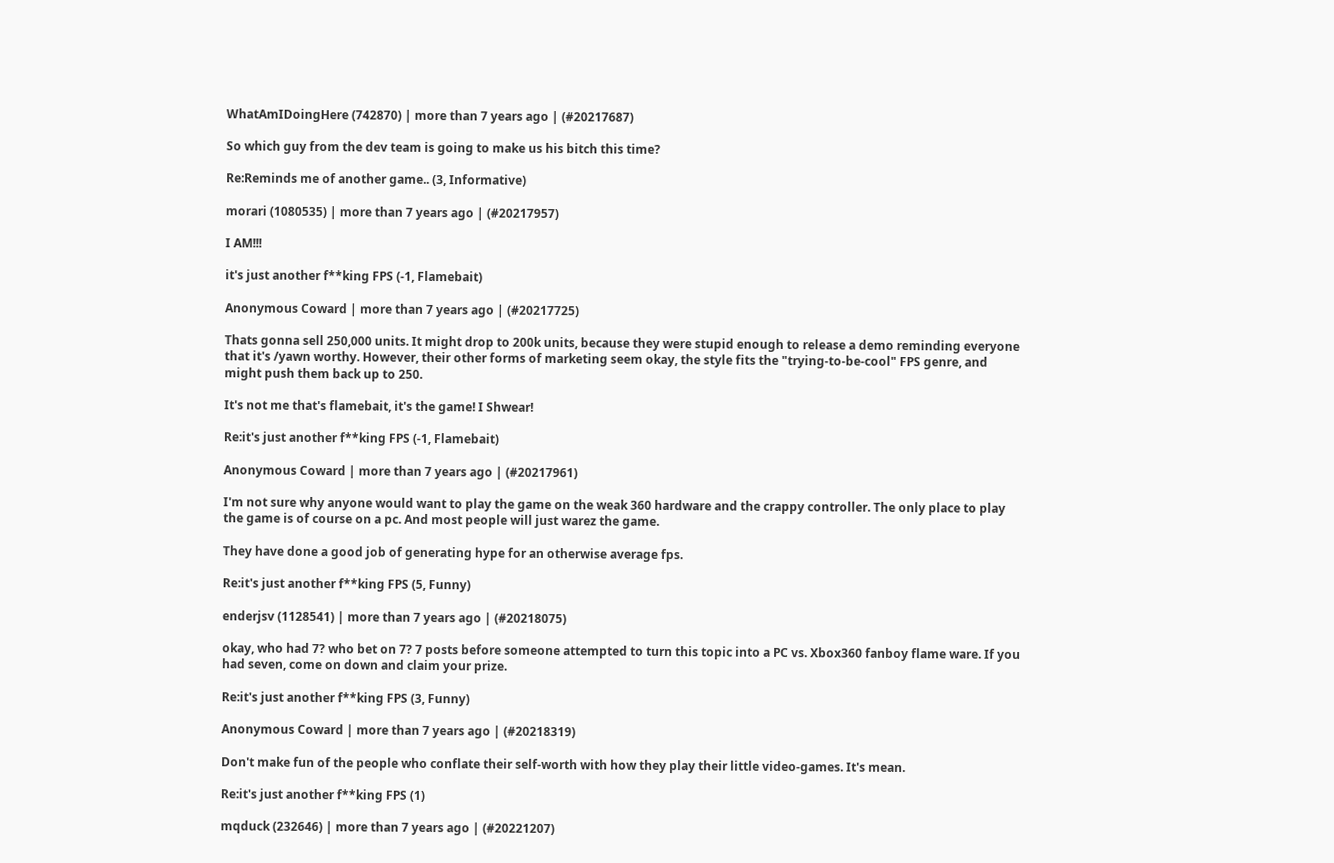WhatAmIDoingHere (742870) | more than 7 years ago | (#20217687)

So which guy from the dev team is going to make us his bitch this time?

Re:Reminds me of another game.. (3, Informative)

morari (1080535) | more than 7 years ago | (#20217957)

I AM!!!

it's just another f**king FPS (-1, Flamebait)

Anonymous Coward | more than 7 years ago | (#20217725)

Thats gonna sell 250,000 units. It might drop to 200k units, because they were stupid enough to release a demo reminding everyone that it's /yawn worthy. However, their other forms of marketing seem okay, the style fits the "trying-to-be-cool" FPS genre, and might push them back up to 250.

It's not me that's flamebait, it's the game! I Shwear!

Re:it's just another f**king FPS (-1, Flamebait)

Anonymous Coward | more than 7 years ago | (#20217961)

I'm not sure why anyone would want to play the game on the weak 360 hardware and the crappy controller. The only place to play the game is of course on a pc. And most people will just warez the game.

They have done a good job of generating hype for an otherwise average fps.

Re:it's just another f**king FPS (5, Funny)

enderjsv (1128541) | more than 7 years ago | (#20218075)

okay, who had 7? who bet on 7? 7 posts before someone attempted to turn this topic into a PC vs. Xbox360 fanboy flame ware. If you had seven, come on down and claim your prize.

Re:it's just another f**king FPS (3, Funny)

Anonymous Coward | more than 7 years ago | (#20218319)

Don't make fun of the people who conflate their self-worth with how they play their little video-games. It's mean.

Re:it's just another f**king FPS (1)

mqduck (232646) | more than 7 years ago | (#20221207)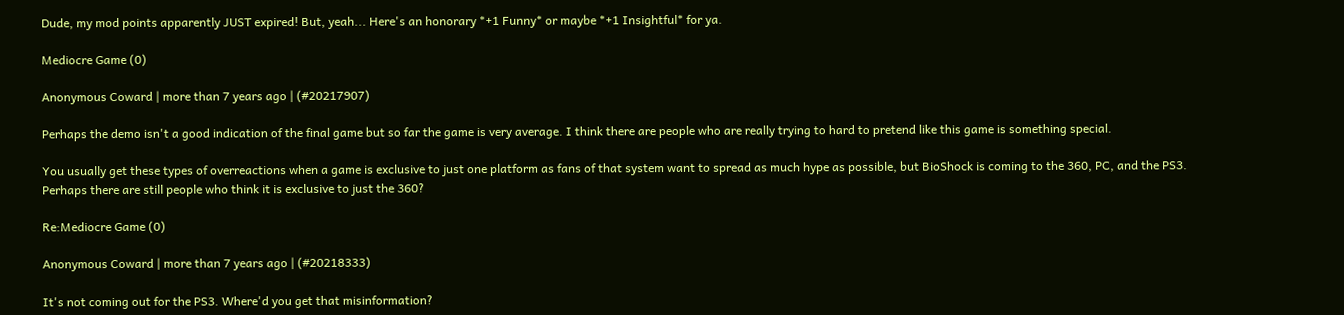Dude, my mod points apparently JUST expired! But, yeah... Here's an honorary *+1 Funny* or maybe *+1 Insightful* for ya.

Mediocre Game (0)

Anonymous Coward | more than 7 years ago | (#20217907)

Perhaps the demo isn't a good indication of the final game but so far the game is very average. I think there are people who are really trying to hard to pretend like this game is something special.

You usually get these types of overreactions when a game is exclusive to just one platform as fans of that system want to spread as much hype as possible, but BioShock is coming to the 360, PC, and the PS3. Perhaps there are still people who think it is exclusive to just the 360?

Re:Mediocre Game (0)

Anonymous Coward | more than 7 years ago | (#20218333)

It's not coming out for the PS3. Where'd you get that misinformation?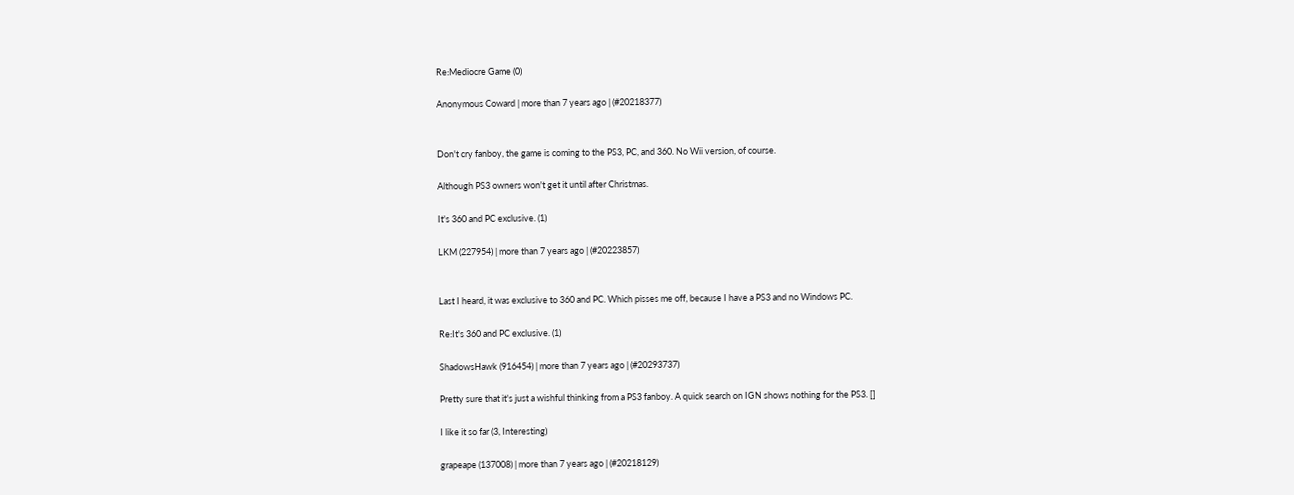Re:Mediocre Game (0)

Anonymous Coward | more than 7 years ago | (#20218377)


Don't cry fanboy, the game is coming to the PS3, PC, and 360. No Wii version, of course.

Although PS3 owners won't get it until after Christmas.

It's 360 and PC exclusive. (1)

LKM (227954) | more than 7 years ago | (#20223857)


Last I heard, it was exclusive to 360 and PC. Which pisses me off, because I have a PS3 and no Windows PC.

Re:It's 360 and PC exclusive. (1)

ShadowsHawk (916454) | more than 7 years ago | (#20293737)

Pretty sure that it's just a wishful thinking from a PS3 fanboy. A quick search on IGN shows nothing for the PS3. []

I like it so far (3, Interesting)

grapeape (137008) | more than 7 years ago | (#20218129)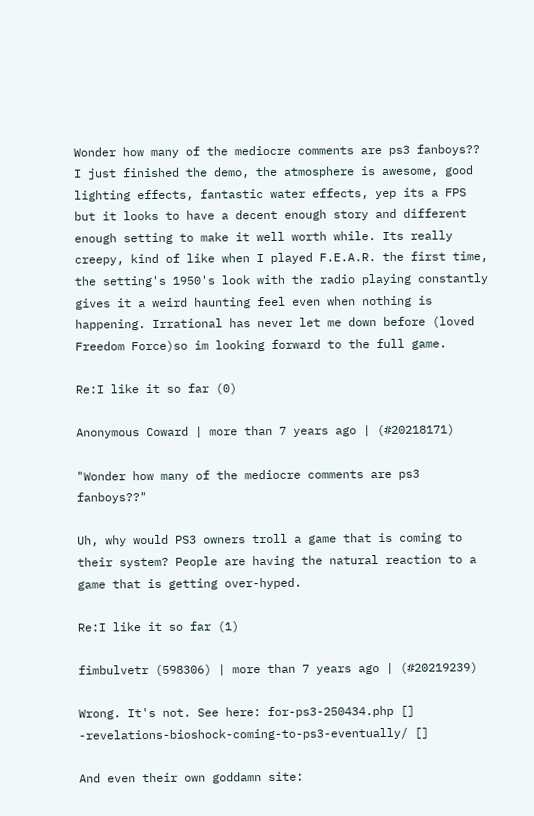Wonder how many of the mediocre comments are ps3 fanboys?? I just finished the demo, the atmosphere is awesome, good lighting effects, fantastic water effects, yep its a FPS but it looks to have a decent enough story and different enough setting to make it well worth while. Its really creepy, kind of like when I played F.E.A.R. the first time, the setting's 1950's look with the radio playing constantly gives it a weird haunting feel even when nothing is happening. Irrational has never let me down before (loved Freedom Force)so im looking forward to the full game.

Re:I like it so far (0)

Anonymous Coward | more than 7 years ago | (#20218171)

"Wonder how many of the mediocre comments are ps3 fanboys??"

Uh, why would PS3 owners troll a game that is coming to their system? People are having the natural reaction to a game that is getting over-hyped.

Re:I like it so far (1)

fimbulvetr (598306) | more than 7 years ago | (#20219239)

Wrong. It's not. See here: for-ps3-250434.php [] -revelations-bioshock-coming-to-ps3-eventually/ []

And even their own goddamn site: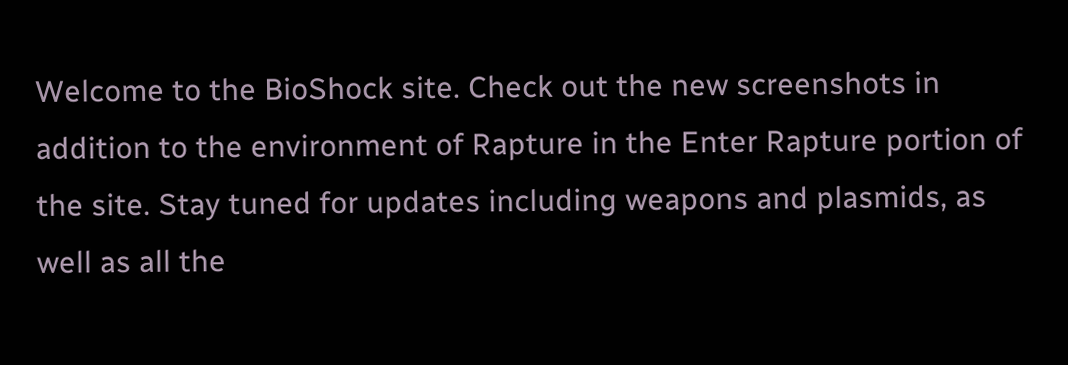Welcome to the BioShock site. Check out the new screenshots in addition to the environment of Rapture in the Enter Rapture portion of the site. Stay tuned for updates including weapons and plasmids, as well as all the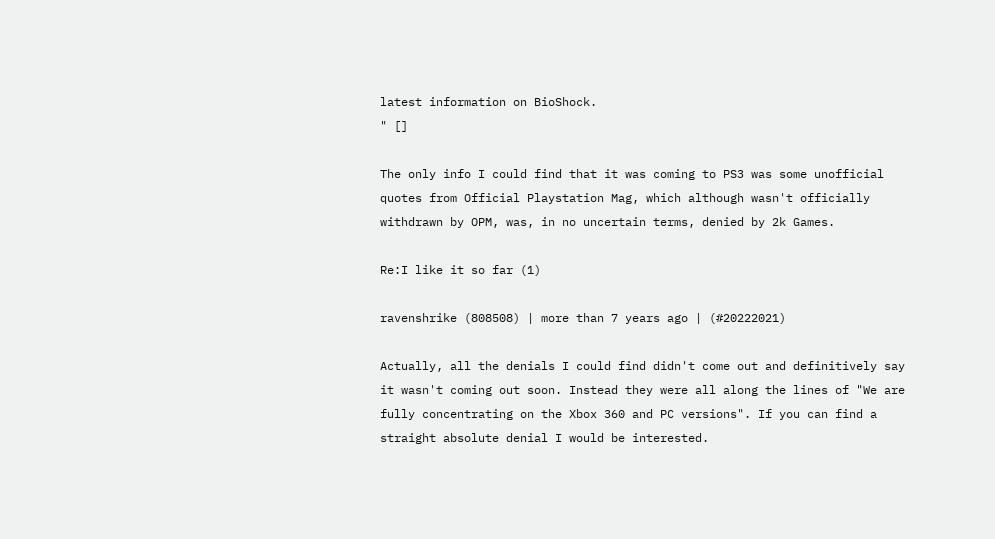latest information on BioShock.
" []

The only info I could find that it was coming to PS3 was some unofficial quotes from Official Playstation Mag, which although wasn't officially withdrawn by OPM, was, in no uncertain terms, denied by 2k Games.

Re:I like it so far (1)

ravenshrike (808508) | more than 7 years ago | (#20222021)

Actually, all the denials I could find didn't come out and definitively say it wasn't coming out soon. Instead they were all along the lines of "We are fully concentrating on the Xbox 360 and PC versions". If you can find a straight absolute denial I would be interested.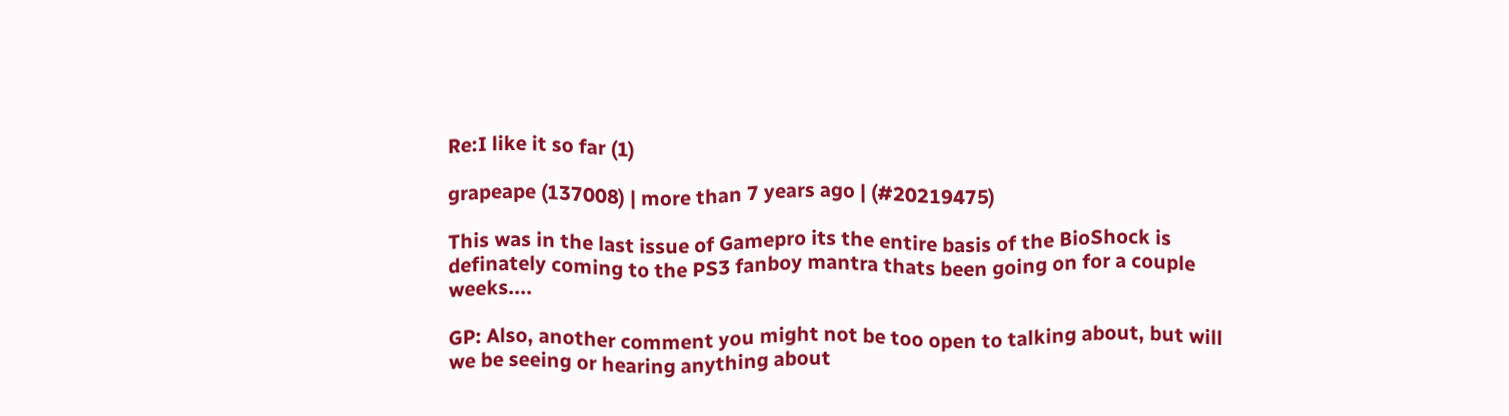Re:I like it so far (1)

grapeape (137008) | more than 7 years ago | (#20219475)

This was in the last issue of Gamepro its the entire basis of the BioShock is definately coming to the PS3 fanboy mantra thats been going on for a couple weeks....

GP: Also, another comment you might not be too open to talking about, but will we be seeing or hearing anything about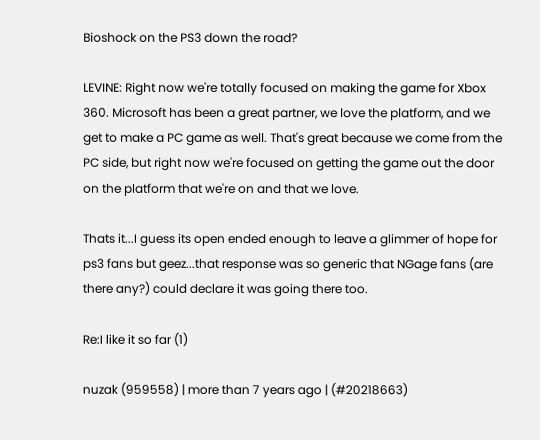Bioshock on the PS3 down the road?

LEVINE: Right now we're totally focused on making the game for Xbox 360. Microsoft has been a great partner, we love the platform, and we get to make a PC game as well. That's great because we come from the PC side, but right now we're focused on getting the game out the door on the platform that we're on and that we love.

Thats it...I guess its open ended enough to leave a glimmer of hope for ps3 fans but geez...that response was so generic that NGage fans (are there any?) could declare it was going there too.

Re:I like it so far (1)

nuzak (959558) | more than 7 years ago | (#20218663)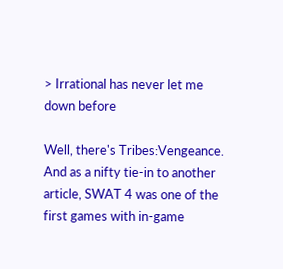> Irrational has never let me down before

Well, there's Tribes:Vengeance. And as a nifty tie-in to another article, SWAT 4 was one of the first games with in-game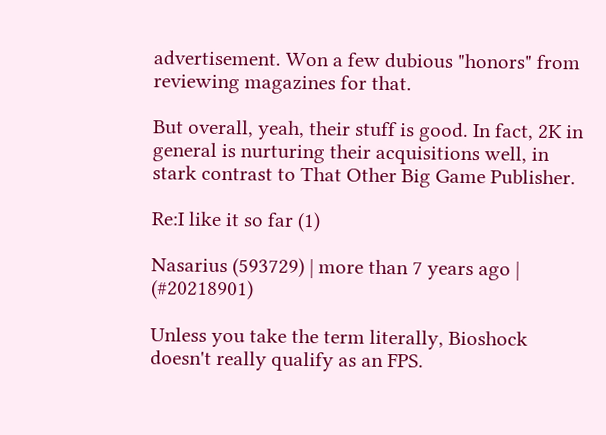advertisement. Won a few dubious "honors" from reviewing magazines for that.

But overall, yeah, their stuff is good. In fact, 2K in general is nurturing their acquisitions well, in stark contrast to That Other Big Game Publisher.

Re:I like it so far (1)

Nasarius (593729) | more than 7 years ago | (#20218901)

Unless you take the term literally, Bioshock doesn't really qualify as an FPS.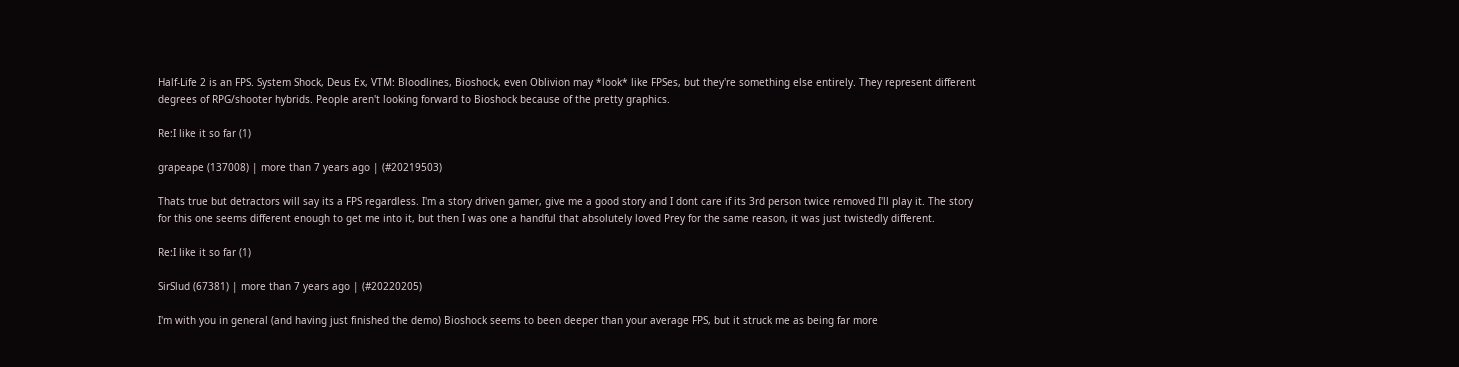Half-Life 2 is an FPS. System Shock, Deus Ex, VTM: Bloodlines, Bioshock, even Oblivion may *look* like FPSes, but they're something else entirely. They represent different degrees of RPG/shooter hybrids. People aren't looking forward to Bioshock because of the pretty graphics.

Re:I like it so far (1)

grapeape (137008) | more than 7 years ago | (#20219503)

Thats true but detractors will say its a FPS regardless. I'm a story driven gamer, give me a good story and I dont care if its 3rd person twice removed I'll play it. The story for this one seems different enough to get me into it, but then I was one a handful that absolutely loved Prey for the same reason, it was just twistedly different.

Re:I like it so far (1)

SirSlud (67381) | more than 7 years ago | (#20220205)

I'm with you in general (and having just finished the demo) Bioshock seems to been deeper than your average FPS, but it struck me as being far more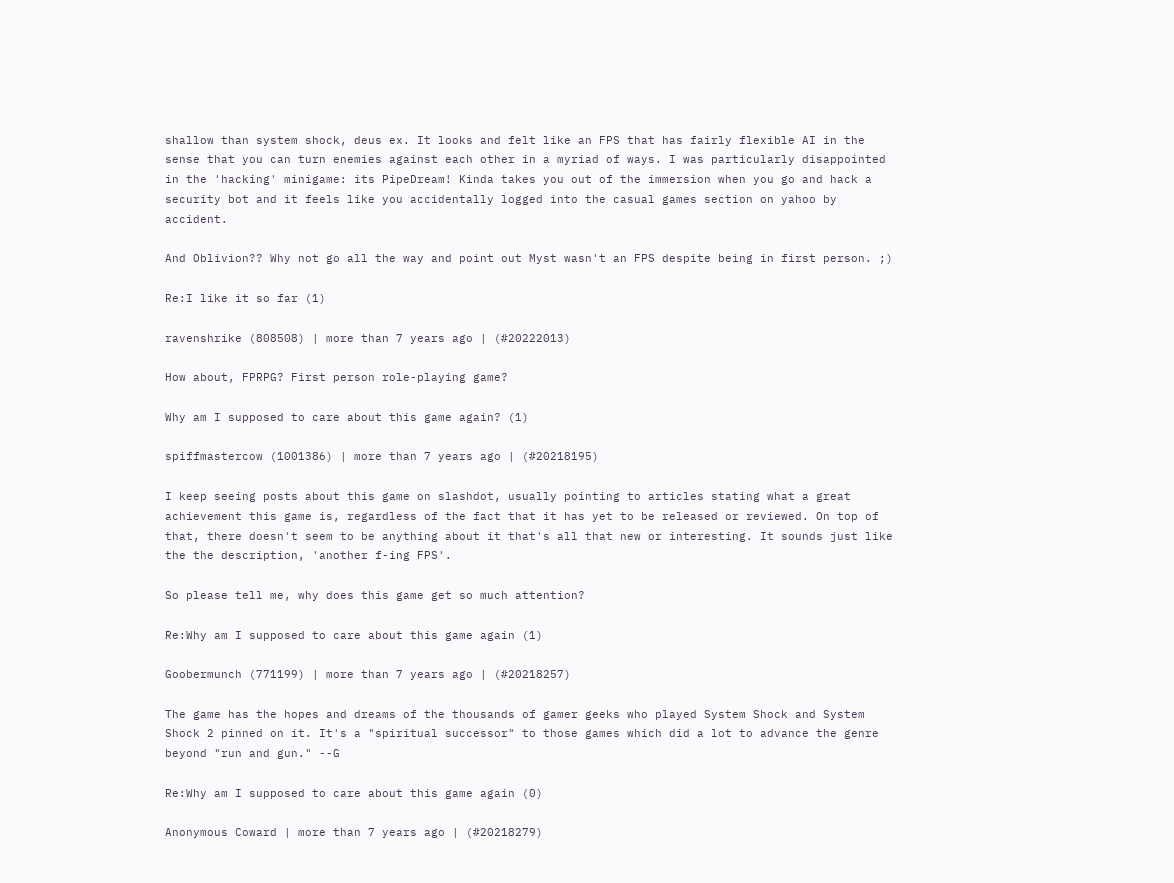shallow than system shock, deus ex. It looks and felt like an FPS that has fairly flexible AI in the sense that you can turn enemies against each other in a myriad of ways. I was particularly disappointed in the 'hacking' minigame: its PipeDream! Kinda takes you out of the immersion when you go and hack a security bot and it feels like you accidentally logged into the casual games section on yahoo by accident.

And Oblivion?? Why not go all the way and point out Myst wasn't an FPS despite being in first person. ;)

Re:I like it so far (1)

ravenshrike (808508) | more than 7 years ago | (#20222013)

How about, FPRPG? First person role-playing game?

Why am I supposed to care about this game again? (1)

spiffmastercow (1001386) | more than 7 years ago | (#20218195)

I keep seeing posts about this game on slashdot, usually pointing to articles stating what a great achievement this game is, regardless of the fact that it has yet to be released or reviewed. On top of that, there doesn't seem to be anything about it that's all that new or interesting. It sounds just like the the description, 'another f-ing FPS'.

So please tell me, why does this game get so much attention?

Re:Why am I supposed to care about this game again (1)

Goobermunch (771199) | more than 7 years ago | (#20218257)

The game has the hopes and dreams of the thousands of gamer geeks who played System Shock and System Shock 2 pinned on it. It's a "spiritual successor" to those games which did a lot to advance the genre beyond "run and gun." --G

Re:Why am I supposed to care about this game again (0)

Anonymous Coward | more than 7 years ago | (#20218279)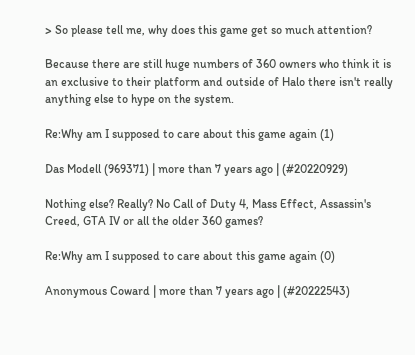> So please tell me, why does this game get so much attention?

Because there are still huge numbers of 360 owners who think it is an exclusive to their platform and outside of Halo there isn't really anything else to hype on the system.

Re:Why am I supposed to care about this game again (1)

Das Modell (969371) | more than 7 years ago | (#20220929)

Nothing else? Really? No Call of Duty 4, Mass Effect, Assassin's Creed, GTA IV or all the older 360 games?

Re:Why am I supposed to care about this game again (0)

Anonymous Coward | more than 7 years ago | (#20222543)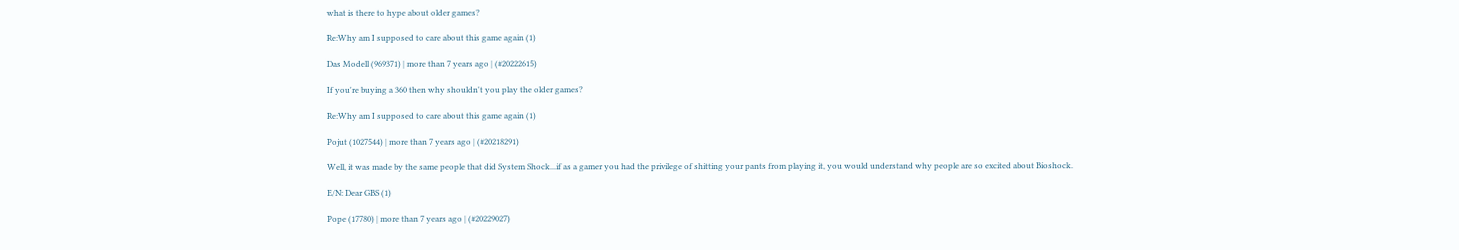what is there to hype about older games?

Re:Why am I supposed to care about this game again (1)

Das Modell (969371) | more than 7 years ago | (#20222615)

If you're buying a 360 then why shouldn't you play the older games?

Re:Why am I supposed to care about this game again (1)

Pojut (1027544) | more than 7 years ago | (#20218291)

Well, it was made by the same people that did System Shock...if as a gamer you had the privilege of shitting your pants from playing it, you would understand why people are so excited about Bioshock.

E/N: Dear GBS (1)

Pope (17780) | more than 7 years ago | (#20229027)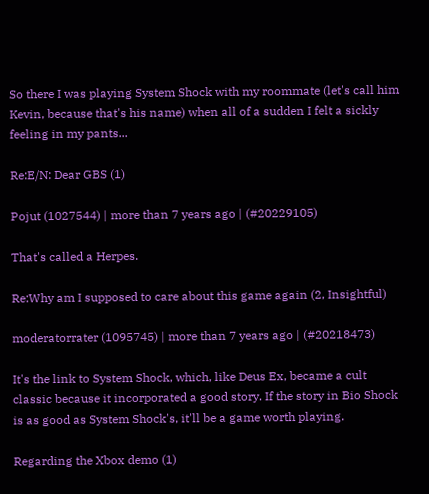So there I was playing System Shock with my roommate (let's call him Kevin, because that's his name) when all of a sudden I felt a sickly feeling in my pants...

Re:E/N: Dear GBS (1)

Pojut (1027544) | more than 7 years ago | (#20229105)

That's called a Herpes.

Re:Why am I supposed to care about this game again (2, Insightful)

moderatorrater (1095745) | more than 7 years ago | (#20218473)

It's the link to System Shock, which, like Deus Ex, became a cult classic because it incorporated a good story. If the story in Bio Shock is as good as System Shock's, it'll be a game worth playing.

Regarding the Xbox demo (1)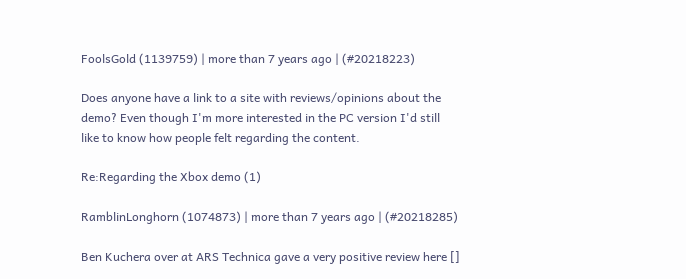FoolsGold (1139759) | more than 7 years ago | (#20218223)

Does anyone have a link to a site with reviews/opinions about the demo? Even though I'm more interested in the PC version I'd still like to know how people felt regarding the content.

Re:Regarding the Xbox demo (1)

RamblinLonghorn (1074873) | more than 7 years ago | (#20218285)

Ben Kuchera over at ARS Technica gave a very positive review here []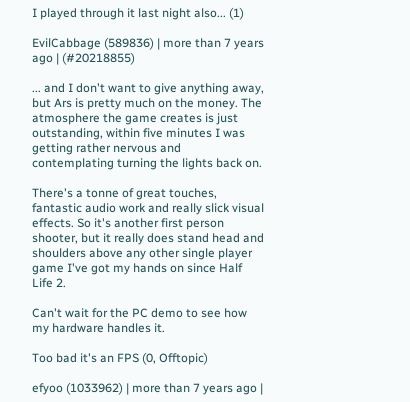I played through it last night also... (1)

EvilCabbage (589836) | more than 7 years ago | (#20218855)

... and I don't want to give anything away, but Ars is pretty much on the money. The atmosphere the game creates is just outstanding, within five minutes I was getting rather nervous and contemplating turning the lights back on.

There's a tonne of great touches, fantastic audio work and really slick visual effects. So it's another first person shooter, but it really does stand head and shoulders above any other single player game I've got my hands on since Half Life 2.

Can't wait for the PC demo to see how my hardware handles it.

Too bad it's an FPS (0, Offtopic)

efyoo (1033962) | more than 7 years ago |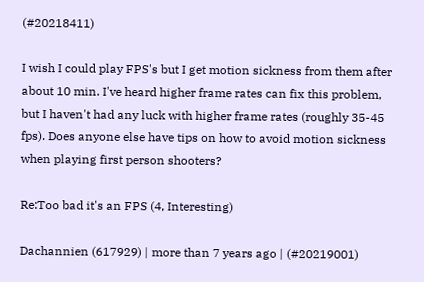(#20218411)

I wish I could play FPS's but I get motion sickness from them after about 10 min. I've heard higher frame rates can fix this problem, but I haven't had any luck with higher frame rates (roughly 35-45 fps). Does anyone else have tips on how to avoid motion sickness when playing first person shooters?

Re:Too bad it's an FPS (4, Interesting)

Dachannien (617929) | more than 7 years ago | (#20219001)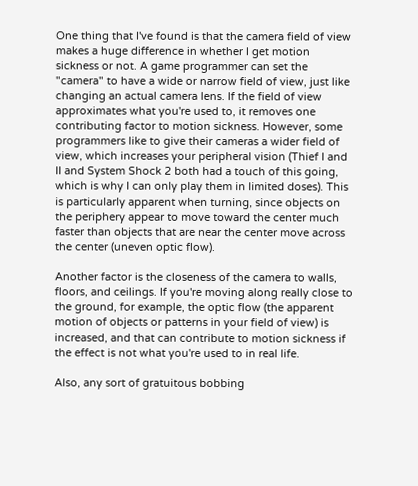One thing that I've found is that the camera field of view makes a huge difference in whether I get motion sickness or not. A game programmer can set the "camera" to have a wide or narrow field of view, just like changing an actual camera lens. If the field of view approximates what you're used to, it removes one contributing factor to motion sickness. However, some programmers like to give their cameras a wider field of view, which increases your peripheral vision (Thief I and II and System Shock 2 both had a touch of this going, which is why I can only play them in limited doses). This is particularly apparent when turning, since objects on the periphery appear to move toward the center much faster than objects that are near the center move across the center (uneven optic flow).

Another factor is the closeness of the camera to walls, floors, and ceilings. If you're moving along really close to the ground, for example, the optic flow (the apparent motion of objects or patterns in your field of view) is increased, and that can contribute to motion sickness if the effect is not what you're used to in real life.

Also, any sort of gratuitous bobbing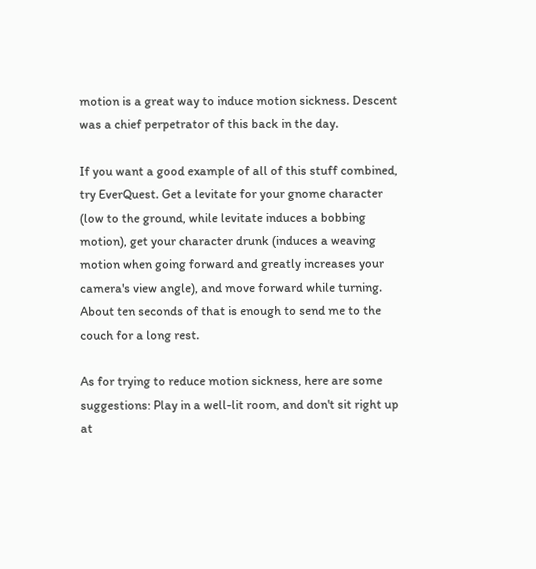motion is a great way to induce motion sickness. Descent was a chief perpetrator of this back in the day.

If you want a good example of all of this stuff combined, try EverQuest. Get a levitate for your gnome character (low to the ground, while levitate induces a bobbing motion), get your character drunk (induces a weaving motion when going forward and greatly increases your camera's view angle), and move forward while turning. About ten seconds of that is enough to send me to the couch for a long rest.

As for trying to reduce motion sickness, here are some suggestions: Play in a well-lit room, and don't sit right up at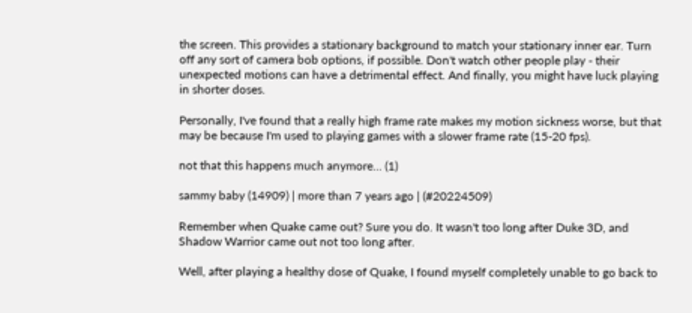the screen. This provides a stationary background to match your stationary inner ear. Turn off any sort of camera bob options, if possible. Don't watch other people play - their unexpected motions can have a detrimental effect. And finally, you might have luck playing in shorter doses.

Personally, I've found that a really high frame rate makes my motion sickness worse, but that may be because I'm used to playing games with a slower frame rate (15-20 fps).

not that this happens much anymore... (1)

sammy baby (14909) | more than 7 years ago | (#20224509)

Remember when Quake came out? Sure you do. It wasn't too long after Duke 3D, and Shadow Warrior came out not too long after.

Well, after playing a healthy dose of Quake, I found myself completely unable to go back to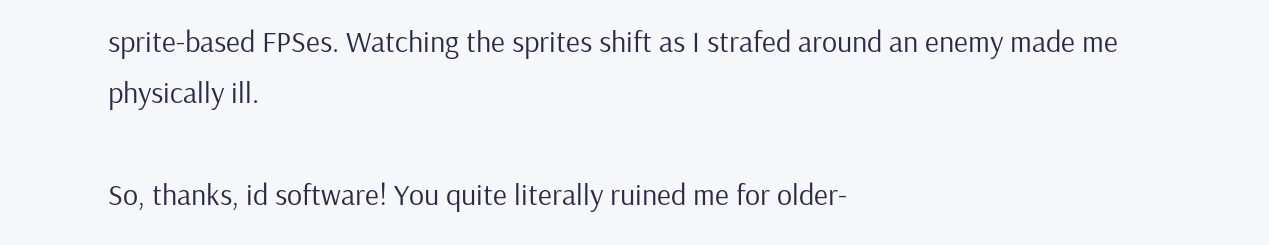sprite-based FPSes. Watching the sprites shift as I strafed around an enemy made me physically ill.

So, thanks, id software! You quite literally ruined me for older-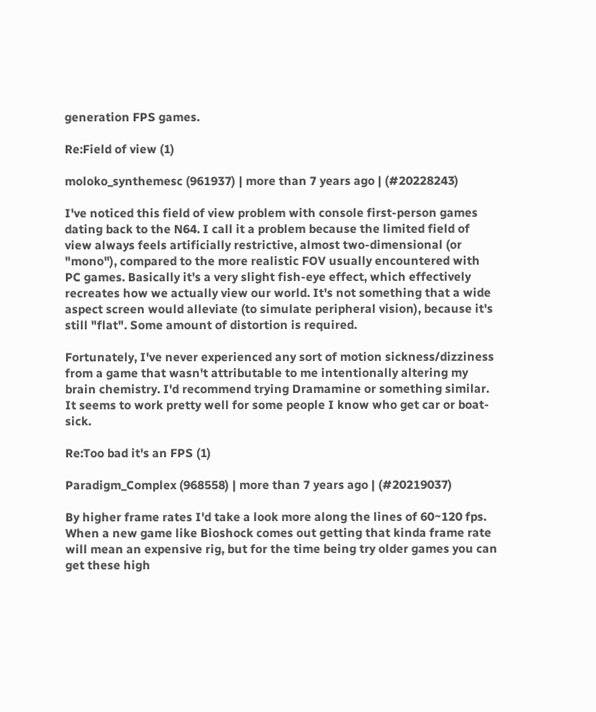generation FPS games.

Re:Field of view (1)

moloko_synthemesc (961937) | more than 7 years ago | (#20228243)

I've noticed this field of view problem with console first-person games dating back to the N64. I call it a problem because the limited field of view always feels artificially restrictive, almost two-dimensional (or "mono"), compared to the more realistic FOV usually encountered with PC games. Basically it's a very slight fish-eye effect, which effectively recreates how we actually view our world. It's not something that a wide aspect screen would alleviate (to simulate peripheral vision), because it's still "flat". Some amount of distortion is required.

Fortunately, I've never experienced any sort of motion sickness/dizziness from a game that wasn't attributable to me intentionally altering my brain chemistry. I'd recommend trying Dramamine or something similar. It seems to work pretty well for some people I know who get car or boat-sick.

Re:Too bad it's an FPS (1)

Paradigm_Complex (968558) | more than 7 years ago | (#20219037)

By higher frame rates I'd take a look more along the lines of 60~120 fps. When a new game like Bioshock comes out getting that kinda frame rate will mean an expensive rig, but for the time being try older games you can get these high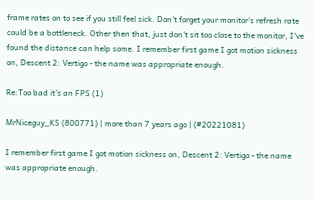frame rates on to see if you still feel sick. Don't forget your monitor's refresh rate could be a bottleneck. Other then that, just don't sit too close to the monitor, I've found the distance can help some. I remember first game I got motion sickness on, Descent 2: Vertigo - the name was appropriate enough.

Re:Too bad it's an FPS (1)

MrNiceguy_KS (800771) | more than 7 years ago | (#20221081)

I remember first game I got motion sickness on, Descent 2: Vertigo - the name was appropriate enough.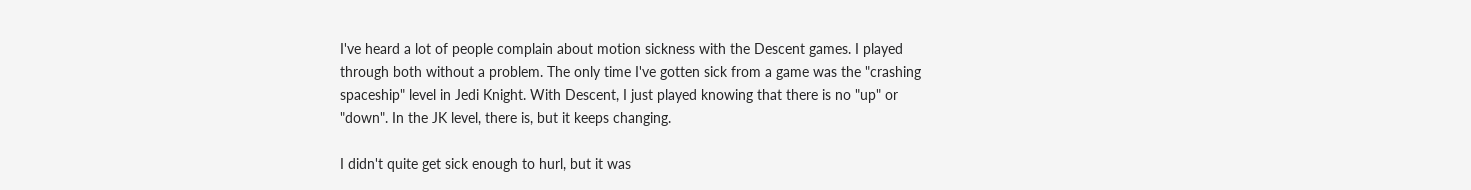I've heard a lot of people complain about motion sickness with the Descent games. I played through both without a problem. The only time I've gotten sick from a game was the "crashing spaceship" level in Jedi Knight. With Descent, I just played knowing that there is no "up" or "down". In the JK level, there is, but it keeps changing.

I didn't quite get sick enough to hurl, but it was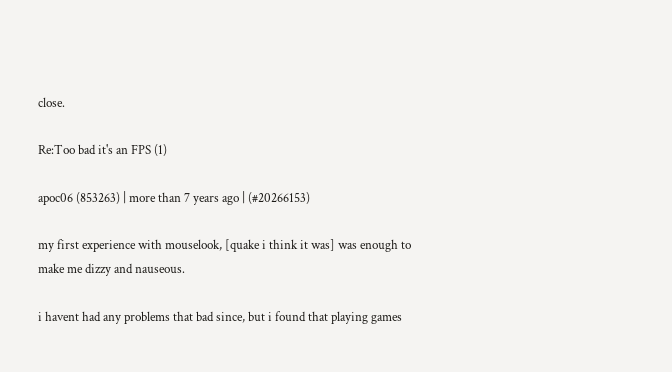close.

Re:Too bad it's an FPS (1)

apoc06 (853263) | more than 7 years ago | (#20266153)

my first experience with mouselook, [quake i think it was] was enough to make me dizzy and nauseous.

i havent had any problems that bad since, but i found that playing games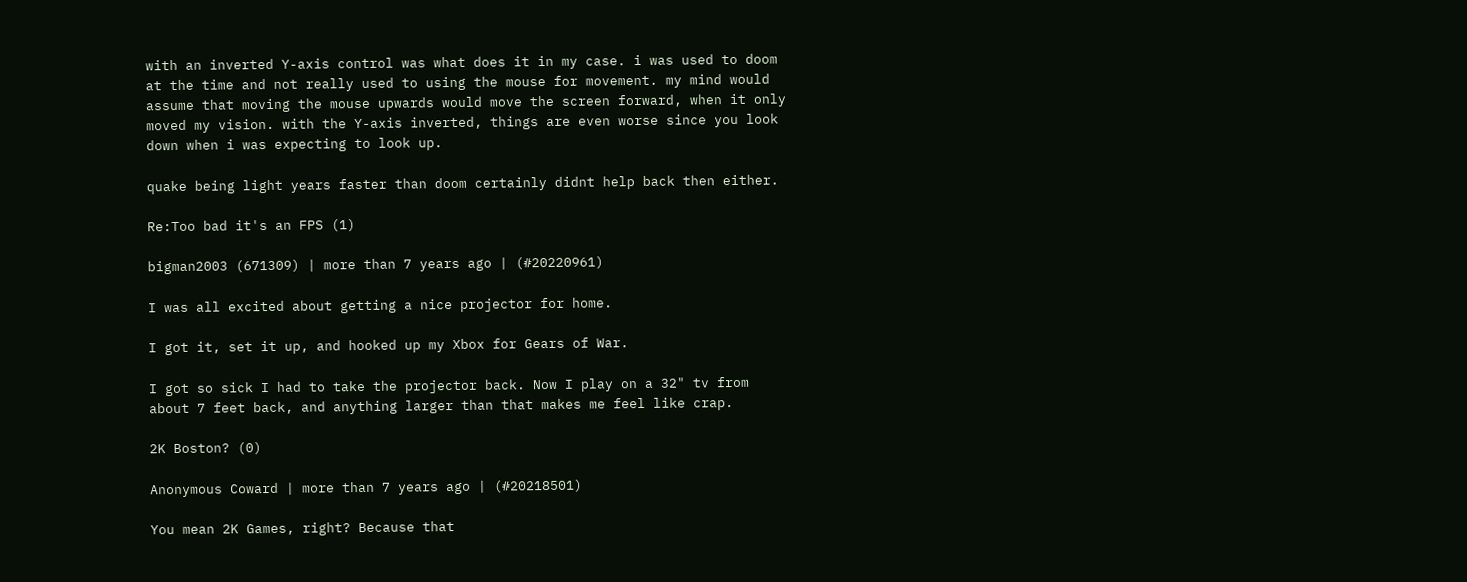with an inverted Y-axis control was what does it in my case. i was used to doom at the time and not really used to using the mouse for movement. my mind would assume that moving the mouse upwards would move the screen forward, when it only moved my vision. with the Y-axis inverted, things are even worse since you look down when i was expecting to look up.

quake being light years faster than doom certainly didnt help back then either.

Re:Too bad it's an FPS (1)

bigman2003 (671309) | more than 7 years ago | (#20220961)

I was all excited about getting a nice projector for home.

I got it, set it up, and hooked up my Xbox for Gears of War.

I got so sick I had to take the projector back. Now I play on a 32" tv from about 7 feet back, and anything larger than that makes me feel like crap.

2K Boston? (0)

Anonymous Coward | more than 7 years ago | (#20218501)

You mean 2K Games, right? Because that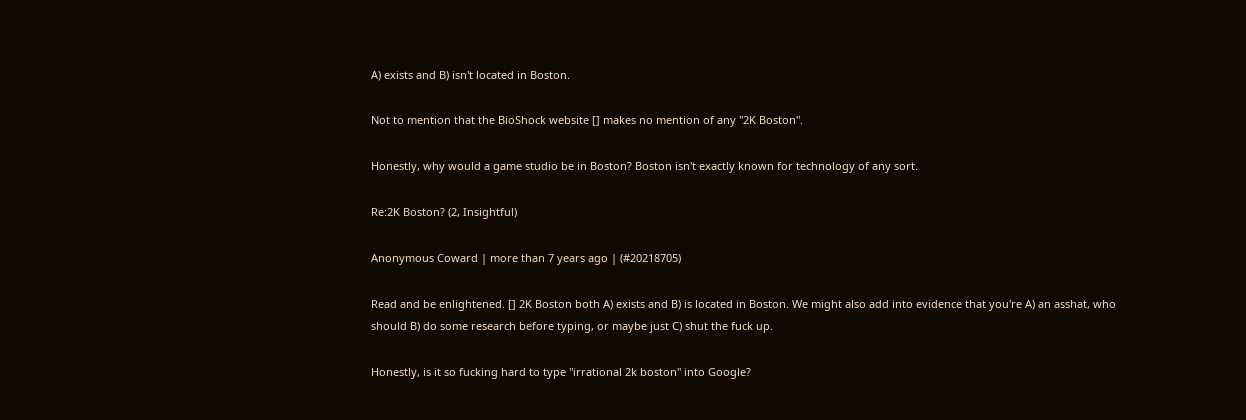A) exists and B) isn't located in Boston.

Not to mention that the BioShock website [] makes no mention of any "2K Boston".

Honestly, why would a game studio be in Boston? Boston isn't exactly known for technology of any sort.

Re:2K Boston? (2, Insightful)

Anonymous Coward | more than 7 years ago | (#20218705)

Read and be enlightened. [] 2K Boston both A) exists and B) is located in Boston. We might also add into evidence that you're A) an asshat, who should B) do some research before typing, or maybe just C) shut the fuck up.

Honestly, is it so fucking hard to type "irrational 2k boston" into Google?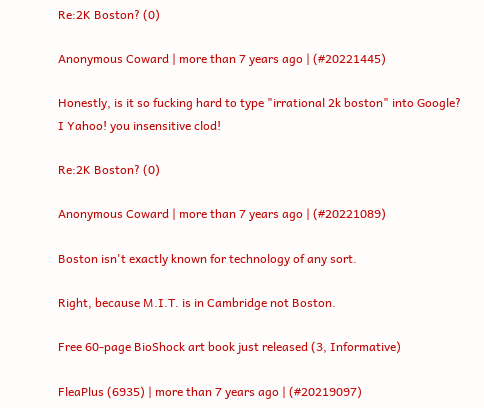Re:2K Boston? (0)

Anonymous Coward | more than 7 years ago | (#20221445)

Honestly, is it so fucking hard to type "irrational 2k boston" into Google?
I Yahoo! you insensitive clod!

Re:2K Boston? (0)

Anonymous Coward | more than 7 years ago | (#20221089)

Boston isn't exactly known for technology of any sort.

Right, because M.I.T. is in Cambridge not Boston.

Free 60-page BioShock art book just released (3, Informative)

FleaPlus (6935) | more than 7 years ago | (#20219097)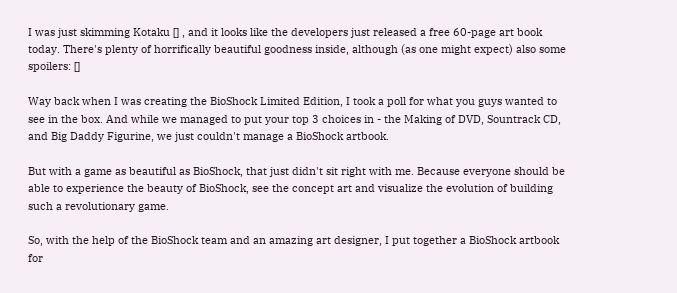I was just skimming Kotaku [] , and it looks like the developers just released a free 60-page art book today. There's plenty of horrifically beautiful goodness inside, although (as one might expect) also some spoilers: []

Way back when I was creating the BioShock Limited Edition, I took a poll for what you guys wanted to see in the box. And while we managed to put your top 3 choices in - the Making of DVD, Sountrack CD, and Big Daddy Figurine, we just couldn't manage a BioShock artbook.

But with a game as beautiful as BioShock, that just didn't sit right with me. Because everyone should be able to experience the beauty of BioShock, see the concept art and visualize the evolution of building such a revolutionary game.

So, with the help of the BioShock team and an amazing art designer, I put together a BioShock artbook for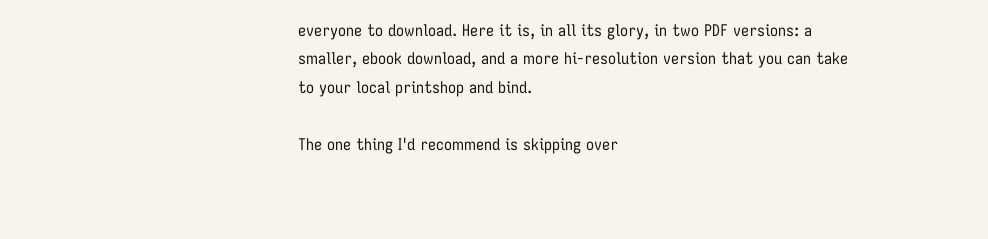everyone to download. Here it is, in all its glory, in two PDF versions: a smaller, ebook download, and a more hi-resolution version that you can take to your local printshop and bind.

The one thing I'd recommend is skipping over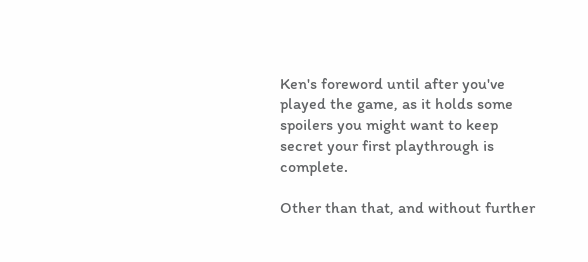Ken's foreword until after you've played the game, as it holds some spoilers you might want to keep secret your first playthrough is complete.

Other than that, and without further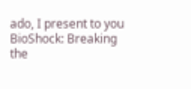ado, I present to you BioShock: Breaking the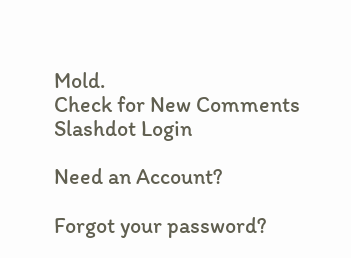Mold.
Check for New Comments
Slashdot Login

Need an Account?

Forgot your password?